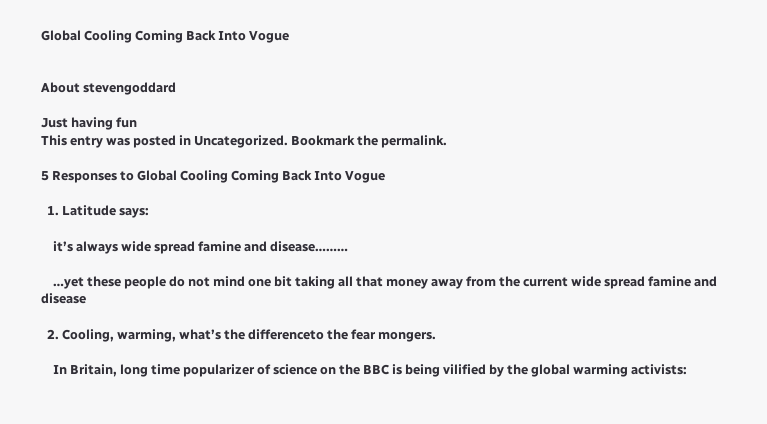Global Cooling Coming Back Into Vogue


About stevengoddard

Just having fun
This entry was posted in Uncategorized. Bookmark the permalink.

5 Responses to Global Cooling Coming Back Into Vogue

  1. Latitude says:

    it’s always wide spread famine and disease………

    …yet these people do not mind one bit taking all that money away from the current wide spread famine and disease

  2. Cooling, warming, what’s the differenceto the fear mongers.

    In Britain, long time popularizer of science on the BBC is being vilified by the global warming activists: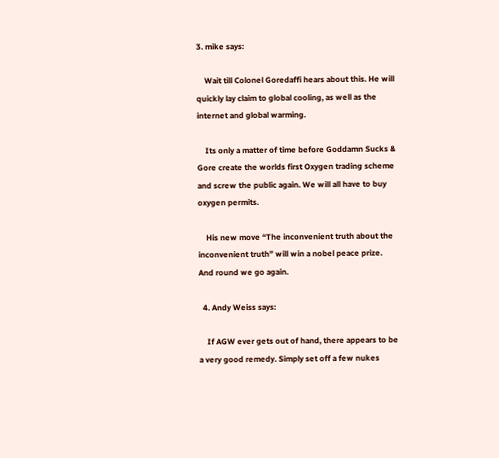3. mike says:

    Wait till Colonel Goredaffi hears about this. He will quickly lay claim to global cooling, as well as the internet and global warming.

    Its only a matter of time before Goddamn Sucks & Gore create the worlds first Oxygen trading scheme and screw the public again. We will all have to buy oxygen permits.

    His new move “The inconvenient truth about the inconvenient truth” will win a nobel peace prize. And round we go again.

  4. Andy Weiss says:

    If AGW ever gets out of hand, there appears to be a very good remedy. Simply set off a few nukes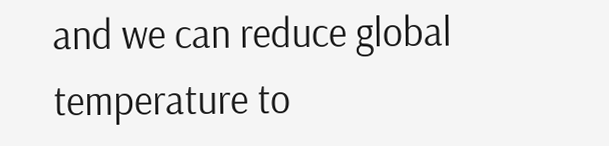and we can reduce global temperature to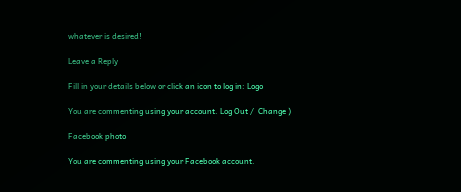whatever is desired!

Leave a Reply

Fill in your details below or click an icon to log in: Logo

You are commenting using your account. Log Out /  Change )

Facebook photo

You are commenting using your Facebook account.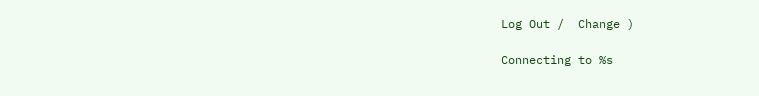Log Out /  Change )

Connecting to %s